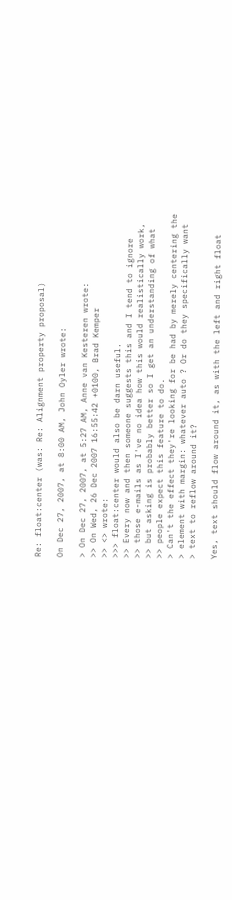Re: float:center (was: Re: Alignment property proposal)

On Dec 27, 2007, at 8:00 AM, John Oyler wrote:

> On Dec 27, 2007, at 5:27 AM, Anne van Kesteren wrote:
>> On Wed, 26 Dec 2007 16:55:42 +0100, Brad Kemper
>> <> wrote:
>>> float:center would also be darn useful.
>> Every now and then someone suggests this and I tend to ignore
>> those e-mails as I've no idea how this would realistically work,
>> but asking is probably better so I get an understanding of what
>> people expect this feature to do.
> Can't the effect they're looking for be had by merely centering the
> element with margin: whatever auto ? Or do they specifically want
> text to reflow around it?

Yes, text should flow around it, as with the left and right float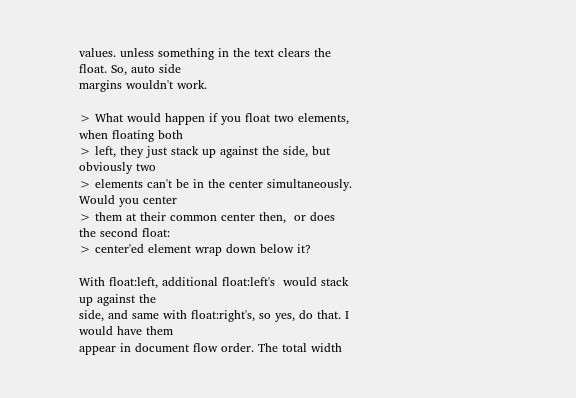values. unless something in the text clears the float. So, auto side
margins wouldn't work.

> What would happen if you float two elements, when floating both
> left, they just stack up against the side, but obviously two
> elements can't be in the center simultaneously. Would you center
> them at their common center then,  or does the second float:
> center'ed element wrap down below it?

With float:left, additional float:left's  would stack up against the
side, and same with float:right's, so yes, do that. I would have them
appear in document flow order. The total width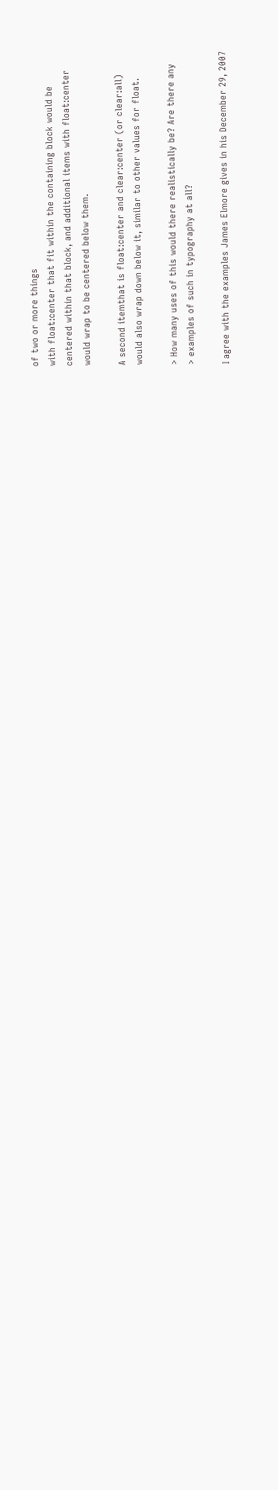of two or more things
with float:center that fit within the containing block would be
centered within that block, and additional items with float:center
would wrap to be centered below them.

A second itemthat is float:center and clear:center (or clear:all)
would also wrap down below it, similar to other values for float.

> How many uses of this would there realistically be? Are there any
> examples of such in typography at all?

I agree with the examples James Elmore gives in his December 29, 2007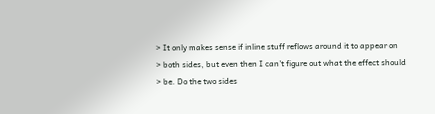> It only makes sense if inline stuff reflows around it to appear on
> both sides, but even then I can't figure out what the effect should
> be. Do the two sides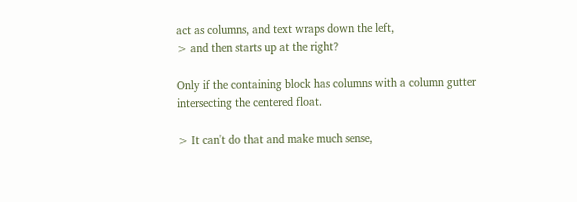act as columns, and text wraps down the left,
> and then starts up at the right?

Only if the containing block has columns with a column gutter
intersecting the centered float.

> It can't do that and make much sense,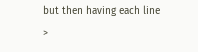but then having each line
>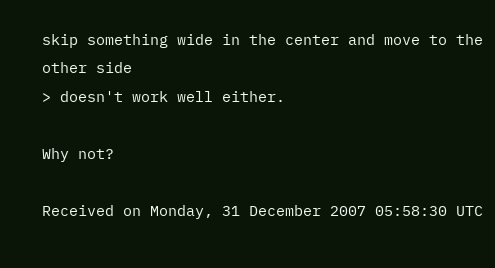skip something wide in the center and move to the other side
> doesn't work well either.

Why not?

Received on Monday, 31 December 2007 05:58:30 UTC